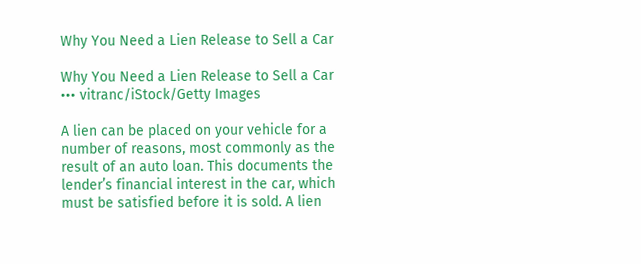Why You Need a Lien Release to Sell a Car

Why You Need a Lien Release to Sell a Car
••• vitranc/iStock/Getty Images

A lien can be placed on your vehicle for a number of reasons, most commonly as the result of an auto loan. This documents the lender’s financial interest in the car, which must be satisfied before it is sold. A lien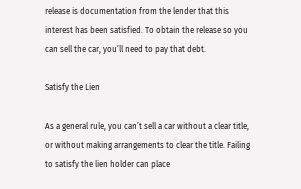release is documentation from the lender that this interest has been satisfied. To obtain the release so you can sell the car, you’ll need to pay that debt.

Satisfy the Lien

As a general rule, you can’t sell a car without a clear title, or without making arrangements to clear the title. Failing to satisfy the lien holder can place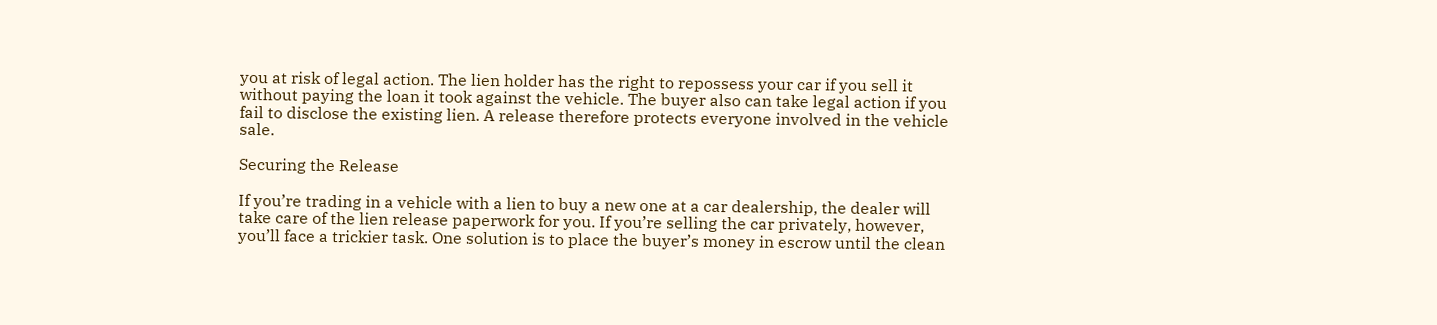you at risk of legal action. The lien holder has the right to repossess your car if you sell it without paying the loan it took against the vehicle. The buyer also can take legal action if you fail to disclose the existing lien. A release therefore protects everyone involved in the vehicle sale.

Securing the Release

If you’re trading in a vehicle with a lien to buy a new one at a car dealership, the dealer will take care of the lien release paperwork for you. If you’re selling the car privately, however, you’ll face a trickier task. One solution is to place the buyer’s money in escrow until the clean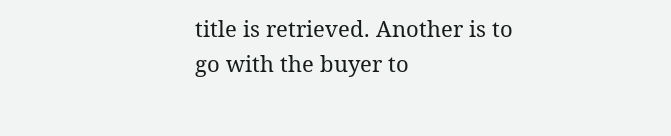title is retrieved. Another is to go with the buyer to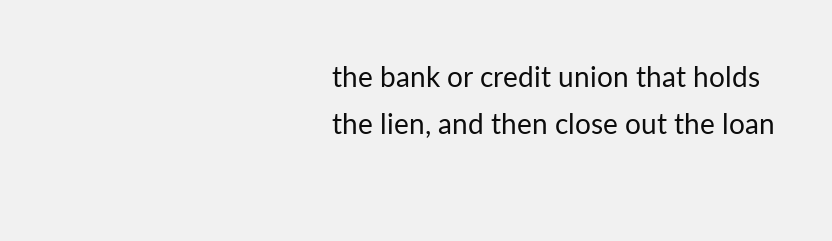the bank or credit union that holds the lien, and then close out the loan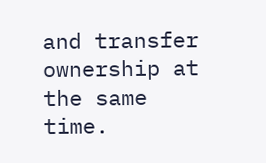and transfer ownership at the same time.